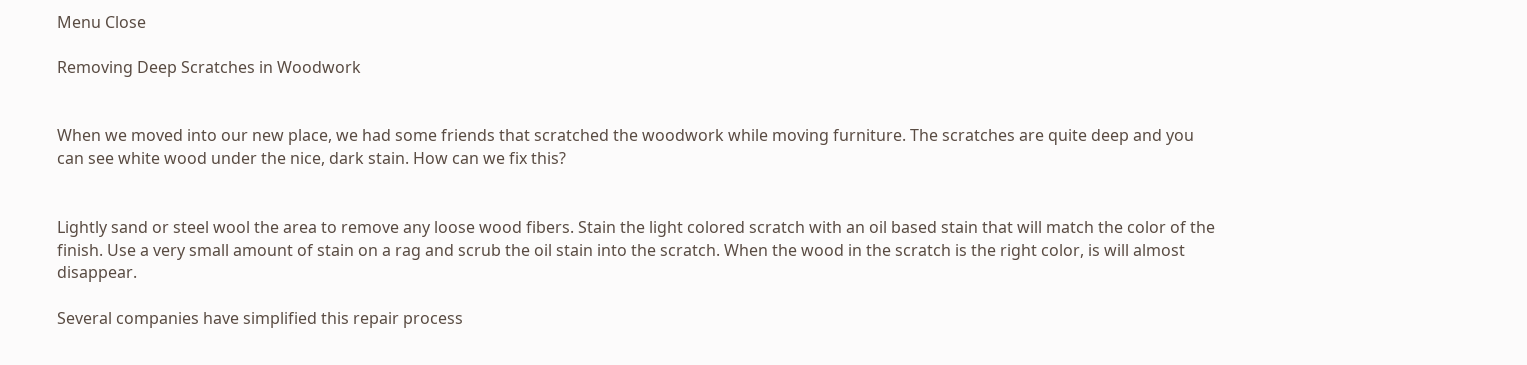Menu Close

Removing Deep Scratches in Woodwork


When we moved into our new place, we had some friends that scratched the woodwork while moving furniture. The scratches are quite deep and you can see white wood under the nice, dark stain. How can we fix this?


Lightly sand or steel wool the area to remove any loose wood fibers. Stain the light colored scratch with an oil based stain that will match the color of the finish. Use a very small amount of stain on a rag and scrub the oil stain into the scratch. When the wood in the scratch is the right color, is will almost disappear.

Several companies have simplified this repair process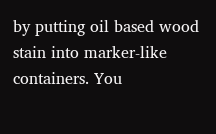by putting oil based wood stain into marker-like containers. You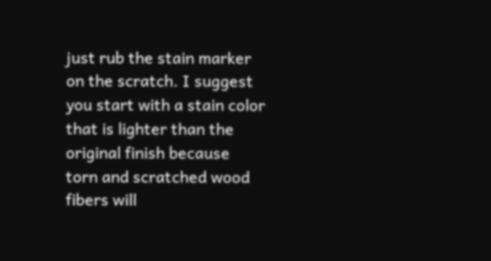just rub the stain marker on the scratch. I suggest you start with a stain color that is lighter than the original finish because torn and scratched wood fibers will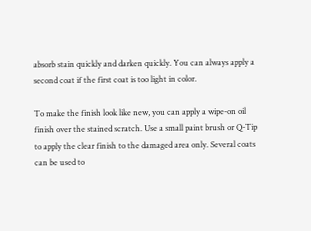absorb stain quickly and darken quickly. You can always apply a second coat if the first coat is too light in color.

To make the finish look like new, you can apply a wipe-on oil finish over the stained scratch. Use a small paint brush or Q-Tip to apply the clear finish to the damaged area only. Several coats can be used to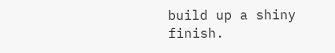build up a shiny finish.